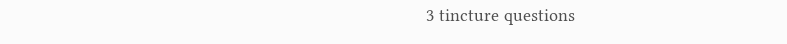3 tincture questions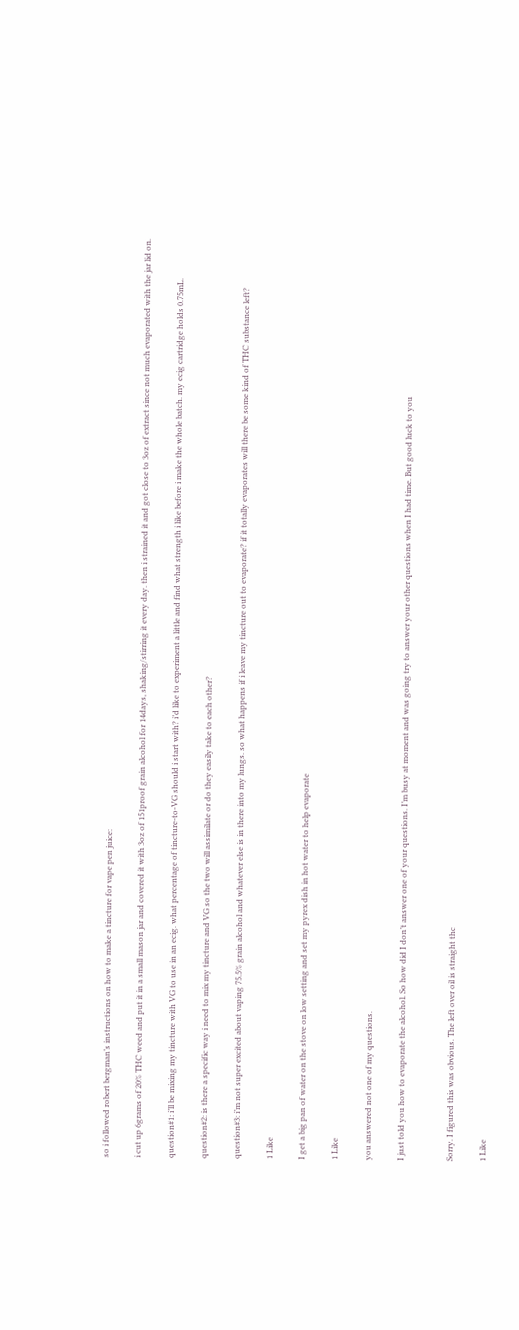so i followed robert bergman’s instructions on how to make a tincture for vape pen juice:

i cut up 6grams of 20% THC weed and put it in a small mason jar and covered it with 3oz of 151proof grain alcohol for 14days, shaking/stirring it every day. then i strained it and got close to 3oz of extract since not much evaporated with the jar lid on.

question#1: i’ll be mixing my tincture with VG to use in an ecig. what percentage of tincture-to-VG should i start with? i’d like to experiment a little and find what strength i like before i make the whole batch. my ecig cartridge holds 0.75mL.

question#2: is there a specific way i need to mix my tincture and VG so the two will assimilate or do they easily take to each other?

question#3: i’m not super excited about vaping 75.5% grain alcohol and whatever else is in there into my lungs. so what happens if i leave my tincture out to evaporate? if it totally evaporates will there be some kind of THC substance left?

1 Like

I get a big pan of water on the stove on low setting and set my pyrex dish in hot water to help evaporate

1 Like

you answered not one of my questions.

I just told you how to evaporate the alcohol. So how did I don’t answer one of your questions. I’m busy at moment and was going try to answer your other questions when I had time. But good luck to you


Sorry. I figured this was obvious. The left over oil is straight thc

1 Like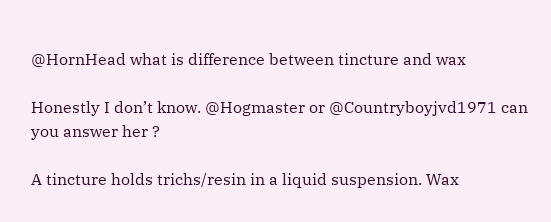@HornHead what is difference between tincture and wax

Honestly I don’t know. @Hogmaster or @Countryboyjvd1971 can you answer her ?

A tincture holds trichs/resin in a liquid suspension. Wax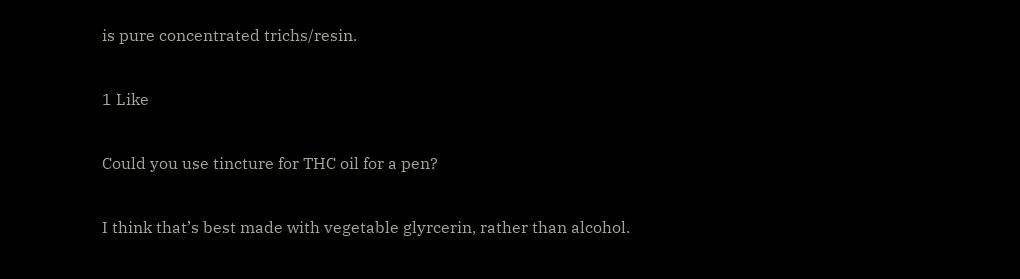is pure concentrated trichs/resin.

1 Like

Could you use tincture for THC oil for a pen?

I think that’s best made with vegetable glyrcerin, rather than alcohol.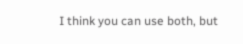I think you can use both, but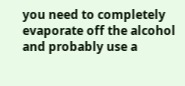you need to completely evaporate off the alcohol and probably use a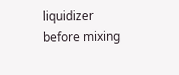liquidizer before mixing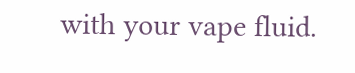with your vape fluid.